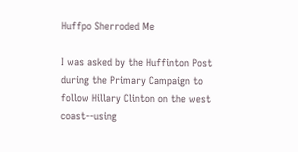Huffpo Sherroded Me

I was asked by the Huffinton Post during the Primary Campaign to follow Hillary Clinton on the west coast--using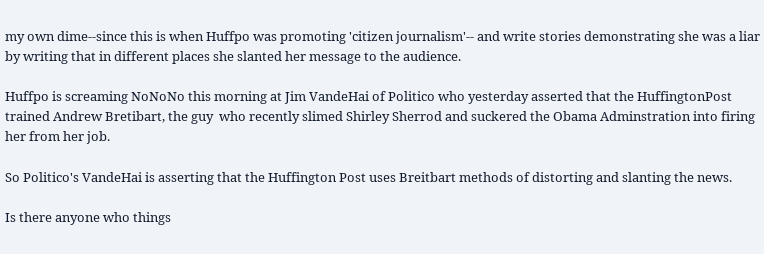my own dime--since this is when Huffpo was promoting 'citizen journalism'-- and write stories demonstrating she was a liar by writing that in different places she slanted her message to the audience.

Huffpo is screaming NoNoNo this morning at Jim VandeHai of Politico who yesterday asserted that the HuffingtonPost trained Andrew Bretibart, the guy  who recently slimed Shirley Sherrod and suckered the Obama Adminstration into firing her from her job.

So Politico's VandeHai is asserting that the Huffington Post uses Breitbart methods of distorting and slanting the news.

Is there anyone who things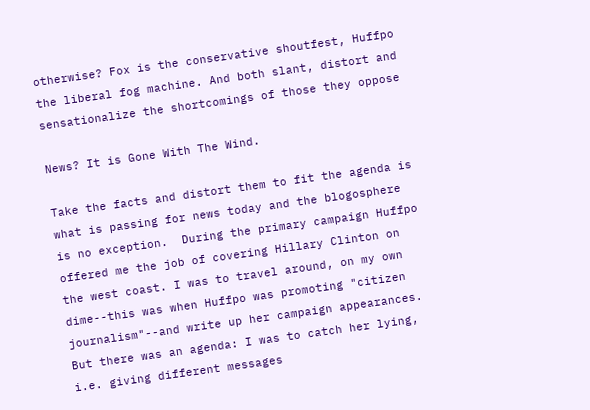otherwise? Fox is the conservative shoutfest, Huffpo the liberal fog machine. And both slant, distort and sensationalize the shortcomings of those they oppose

News? It is Gone With The Wind.

Take the facts and distort them to fit the agenda is what is passing for news today and the blogosphere is no exception.  During the primary campaign Huffpo offered me the job of covering Hillary Clinton on the west coast. I was to travel around, on my own dime--this was when Huffpo was promoting "citizen journalism"--and write up her campaign appearances. But there was an agenda: I was to catch her lying, i.e. giving different messages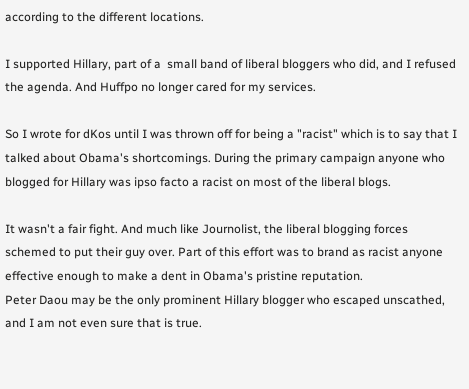according to the different locations.

I supported Hillary, part of a  small band of liberal bloggers who did, and I refused the agenda. And Huffpo no longer cared for my services.

So I wrote for dKos until I was thrown off for being a "racist" which is to say that I talked about Obama's shortcomings. During the primary campaign anyone who blogged for Hillary was ipso facto a racist on most of the liberal blogs.

It wasn't a fair fight. And much like Journolist, the liberal blogging forces schemed to put their guy over. Part of this effort was to brand as racist anyone effective enough to make a dent in Obama's pristine reputation.
Peter Daou may be the only prominent Hillary blogger who escaped unscathed, and I am not even sure that is true.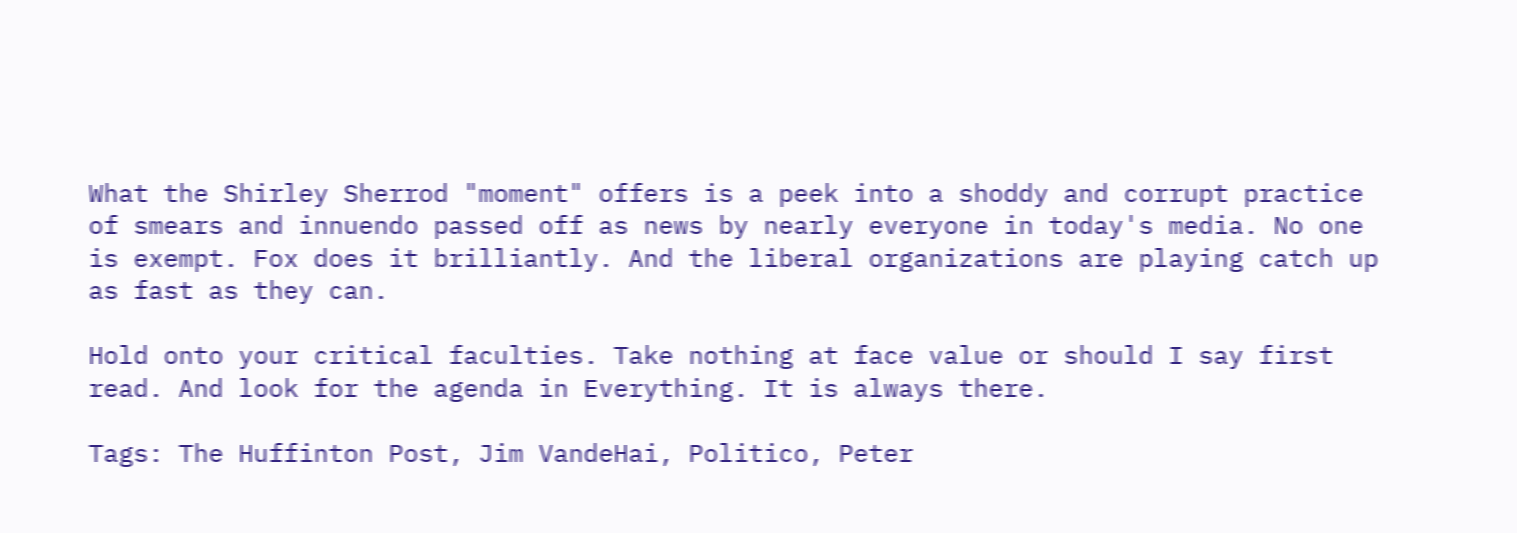What the Shirley Sherrod "moment" offers is a peek into a shoddy and corrupt practice of smears and innuendo passed off as news by nearly everyone in today's media. No one is exempt. Fox does it brilliantly. And the liberal organizations are playing catch up as fast as they can.

Hold onto your critical faculties. Take nothing at face value or should I say first read. And look for the agenda in Everything. It is always there.

Tags: The Huffinton Post, Jim VandeHai, Politico, Peter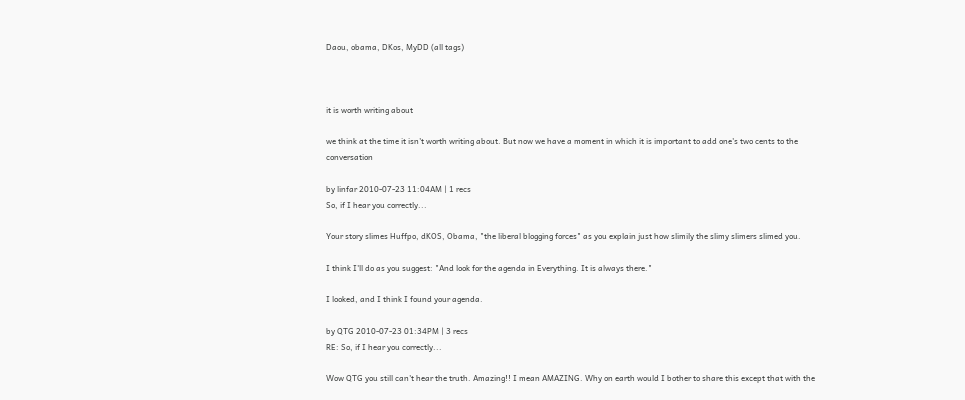Daou, obama, DKos, MyDD (all tags)



it is worth writing about

we think at the time it isn't worth writing about. But now we have a moment in which it is important to add one's two cents to the conversation

by linfar 2010-07-23 11:04AM | 1 recs
So, if I hear you correctly...

Your story slimes Huffpo, dKOS, Obama, "the liberal blogging forces" as you explain just how slimily the slimy slimers slimed you.

I think I'll do as you suggest: "And look for the agenda in Everything. It is always there."

I looked, and I think I found your agenda.

by QTG 2010-07-23 01:34PM | 3 recs
RE: So, if I hear you correctly...

Wow QTG you still can't hear the truth. Amazing!! I mean AMAZING. Why on earth would I bother to share this except that with the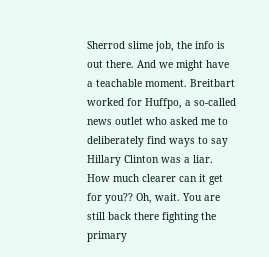Sherrod slime job, the info is out there. And we might have a teachable moment. Breitbart worked for Huffpo, a so-called news outlet who asked me to deliberately find ways to say Hillary Clinton was a liar. How much clearer can it get for you?? Oh, wait. You are still back there fighting the primary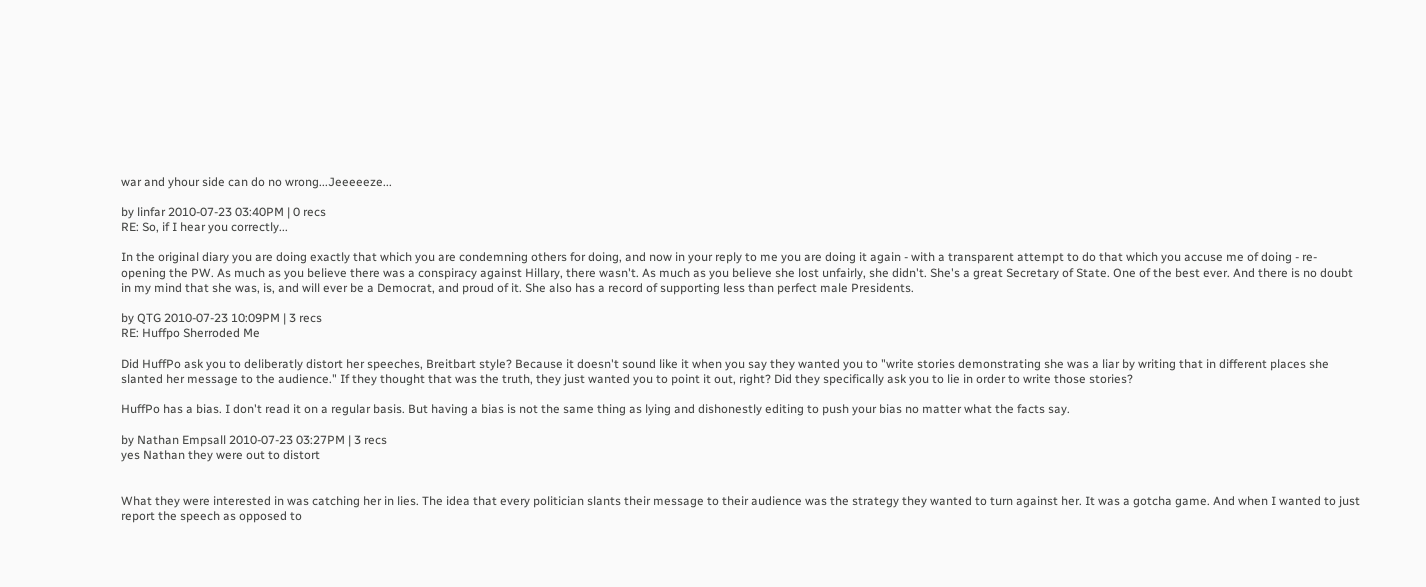war and yhour side can do no wrong...Jeeeeeze...

by linfar 2010-07-23 03:40PM | 0 recs
RE: So, if I hear you correctly...

In the original diary you are doing exactly that which you are condemning others for doing, and now in your reply to me you are doing it again - with a transparent attempt to do that which you accuse me of doing - re-opening the PW. As much as you believe there was a conspiracy against Hillary, there wasn't. As much as you believe she lost unfairly, she didn't. She's a great Secretary of State. One of the best ever. And there is no doubt in my mind that she was, is, and will ever be a Democrat, and proud of it. She also has a record of supporting less than perfect male Presidents.

by QTG 2010-07-23 10:09PM | 3 recs
RE: Huffpo Sherroded Me

Did HuffPo ask you to deliberatly distort her speeches, Breitbart style? Because it doesn't sound like it when you say they wanted you to "write stories demonstrating she was a liar by writing that in different places she slanted her message to the audience." If they thought that was the truth, they just wanted you to point it out, right? Did they specifically ask you to lie in order to write those stories?

HuffPo has a bias. I don't read it on a regular basis. But having a bias is not the same thing as lying and dishonestly editing to push your bias no matter what the facts say.

by Nathan Empsall 2010-07-23 03:27PM | 3 recs
yes Nathan they were out to distort


What they were interested in was catching her in lies. The idea that every politician slants their message to their audience was the strategy they wanted to turn against her. It was a gotcha game. And when I wanted to just report the speech as opposed to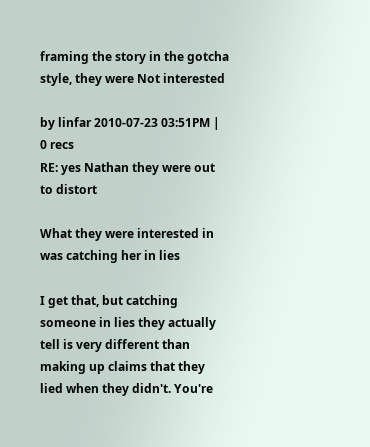framing the story in the gotcha style, they were Not interested

by linfar 2010-07-23 03:51PM | 0 recs
RE: yes Nathan they were out to distort

What they were interested in was catching her in lies

I get that, but catching someone in lies they actually tell is very different than making up claims that they lied when they didn't. You're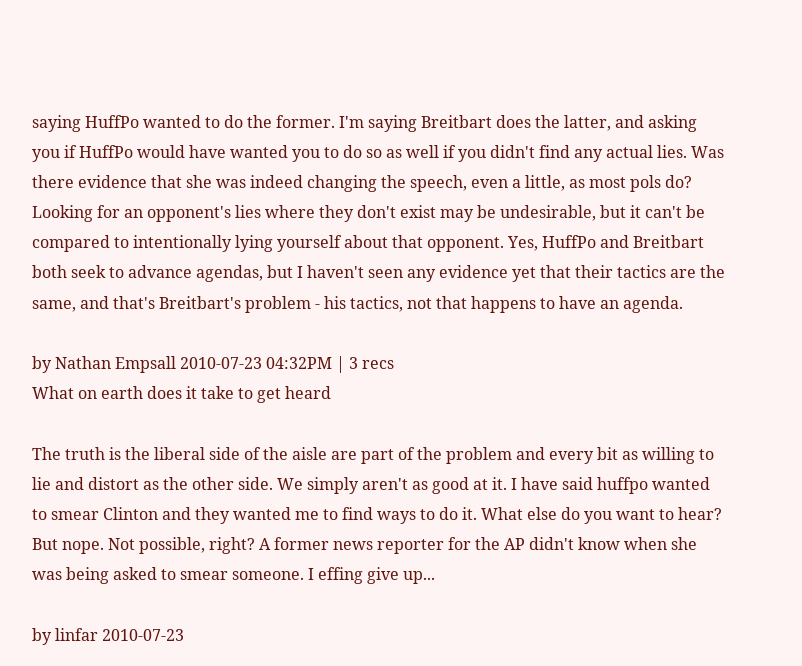saying HuffPo wanted to do the former. I'm saying Breitbart does the latter, and asking you if HuffPo would have wanted you to do so as well if you didn't find any actual lies. Was there evidence that she was indeed changing the speech, even a little, as most pols do? Looking for an opponent's lies where they don't exist may be undesirable, but it can't be compared to intentionally lying yourself about that opponent. Yes, HuffPo and Breitbart both seek to advance agendas, but I haven't seen any evidence yet that their tactics are the same, and that's Breitbart's problem - his tactics, not that happens to have an agenda.

by Nathan Empsall 2010-07-23 04:32PM | 3 recs
What on earth does it take to get heard

The truth is the liberal side of the aisle are part of the problem and every bit as willing to lie and distort as the other side. We simply aren't as good at it. I have said huffpo wanted to smear Clinton and they wanted me to find ways to do it. What else do you want to hear? But nope. Not possible, right? A former news reporter for the AP didn't know when she was being asked to smear someone. I effing give up...

by linfar 2010-07-23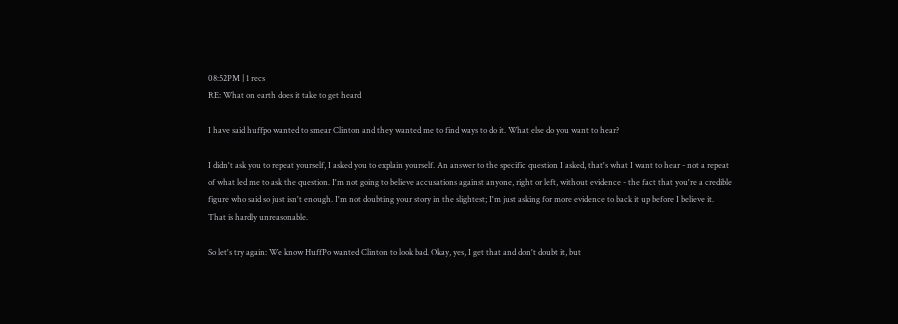08:52PM | 1 recs
RE: What on earth does it take to get heard

I have said huffpo wanted to smear Clinton and they wanted me to find ways to do it. What else do you want to hear?

I didn't ask you to repeat yourself, I asked you to explain yourself. An answer to the specific question I asked, that's what I want to hear - not a repeat of what led me to ask the question. I'm not going to believe accusations against anyone, right or left, without evidence - the fact that you're a credible figure who said so just isn't enough. I'm not doubting your story in the slightest; I'm just asking for more evidence to back it up before I believe it. That is hardly unreasonable.

So let's try again: We know HuffPo wanted Clinton to look bad. Okay, yes, I get that and don't doubt it, but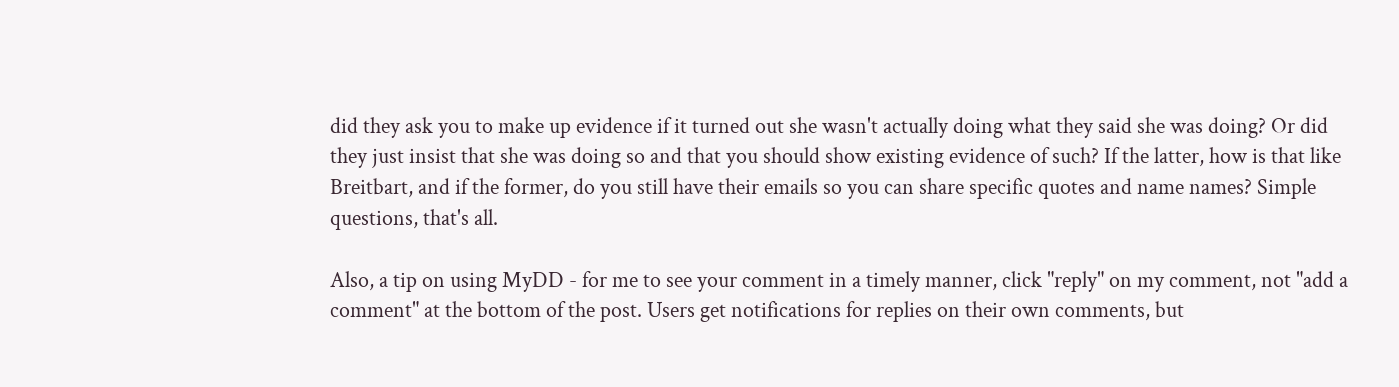did they ask you to make up evidence if it turned out she wasn't actually doing what they said she was doing? Or did they just insist that she was doing so and that you should show existing evidence of such? If the latter, how is that like Breitbart, and if the former, do you still have their emails so you can share specific quotes and name names? Simple questions, that's all.

Also, a tip on using MyDD - for me to see your comment in a timely manner, click "reply" on my comment, not "add a comment" at the bottom of the post. Users get notifications for replies on their own comments, but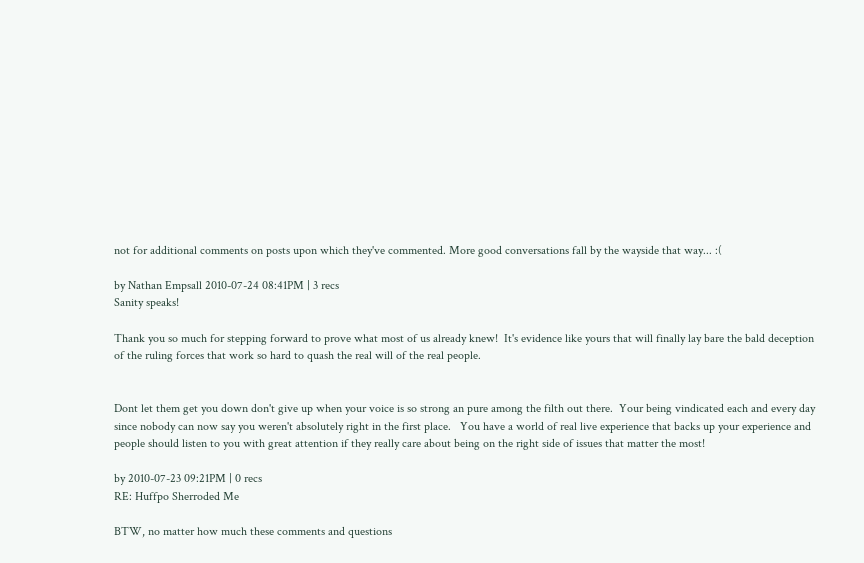not for additional comments on posts upon which they've commented. More good conversations fall by the wayside that way... :(

by Nathan Empsall 2010-07-24 08:41PM | 3 recs
Sanity speaks!

Thank you so much for stepping forward to prove what most of us already knew!  It's evidence like yours that will finally lay bare the bald deception of the ruling forces that work so hard to quash the real will of the real people.


Dont let them get you down don't give up when your voice is so strong an pure among the filth out there.  Your being vindicated each and every day since nobody can now say you weren't absolutely right in the first place.   You have a world of real live experience that backs up your experience and people should listen to you with great attention if they really care about being on the right side of issues that matter the most!

by 2010-07-23 09:21PM | 0 recs
RE: Huffpo Sherroded Me

BTW, no matter how much these comments and questions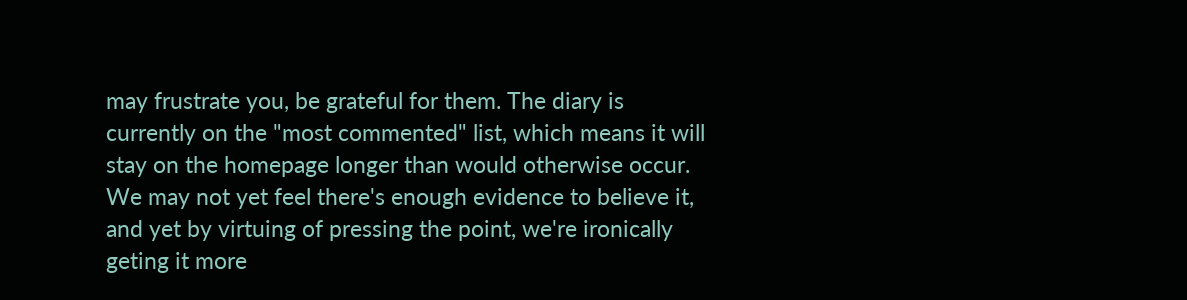may frustrate you, be grateful for them. The diary is currently on the "most commented" list, which means it will stay on the homepage longer than would otherwise occur. We may not yet feel there's enough evidence to believe it, and yet by virtuing of pressing the point, we're ironically geting it more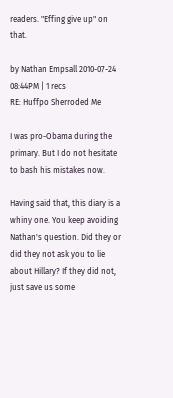readers. "Effing give up" on that.

by Nathan Empsall 2010-07-24 08:44PM | 1 recs
RE: Huffpo Sherroded Me

I was pro-Obama during the primary. But I do not hesitate to bash his mistakes now.

Having said that, this diary is a whiny one. You keep avoiding Nathan's question. Did they or did they not ask you to lie about Hillary? If they did not, just save us some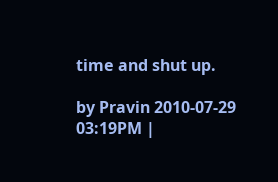time and shut up.

by Pravin 2010-07-29 03:19PM |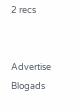2 recs


Advertise Blogads